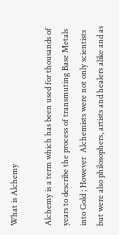What is Alchemy

Alchemy is a term which has been used for thousands of years to describe the process of transmuting Base Metals into Gold ; However  Alchemists were not only scientists but were also philosophers, artists and healers alike and as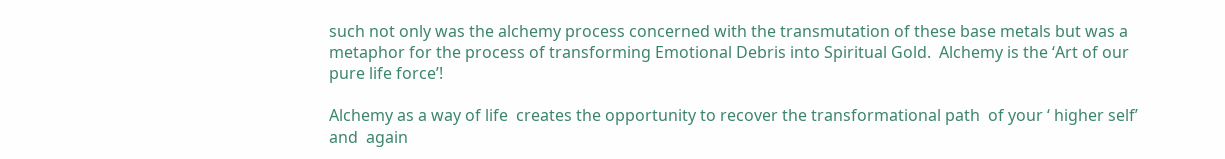such not only was the alchemy process concerned with the transmutation of these base metals but was a metaphor for the process of transforming Emotional Debris into Spiritual Gold.  Alchemy is the ‘Art of our pure life force’!

Alchemy as a way of life  creates the opportunity to recover the transformational path  of your ‘ higher self’ and  again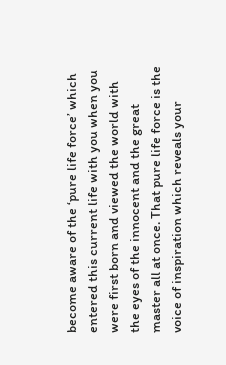become aware of the ‘pure life force’ which entered this current life with you when you were first born and viewed the world with the eyes of the innocent and the great master all at once. That pure life force is the voice of inspiration which reveals your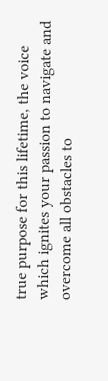true purpose for this lifetime, the voice which ignites your passion to navigate and overcome all obstacles to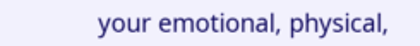your emotional, physical,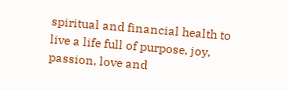spiritual and financial health to live a life full of purpose, joy, passion, love and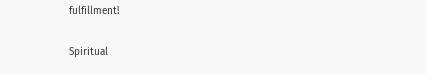fulfillment!

Spiritual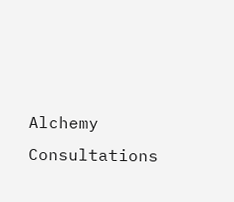Alchemy Consultations